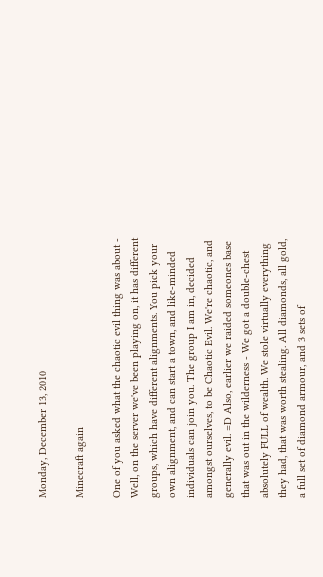Monday, December 13, 2010

Minecraft again

One of you asked what the chaotic evil thing was about - Well, on the server we've been playing on, it has different groups, which have different alignments. You pick your own alignment, and can start a town, and like-minded individuals can join you. The group I am in, decided amongst ourselves, to be Chaotic Evil. We're chaotic, and generally evil. =D Also, earlier we raided someones base that was out in the wilderness - We got a double-chest absolutely FULL of wealth. We stole virtually everything they had, that was worth stealing. All diamonds, all gold, a full set of diamond armour, and 3 sets of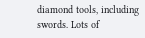diamond tools, including swords. Lots of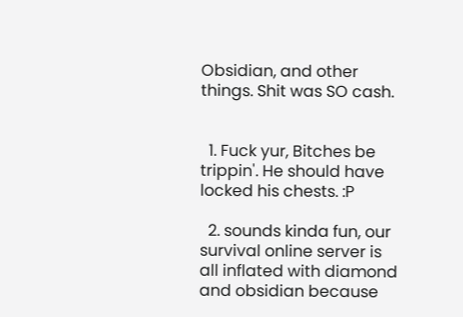Obsidian, and other things. Shit was SO cash.


  1. Fuck yur, Bitches be trippin'. He should have locked his chests. :P

  2. sounds kinda fun, our survival online server is all inflated with diamond and obsidian because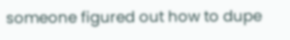someone figured out how to dupe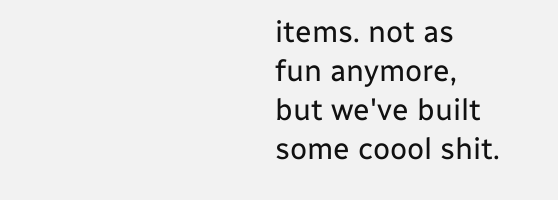items. not as fun anymore, but we've built some coool shit.